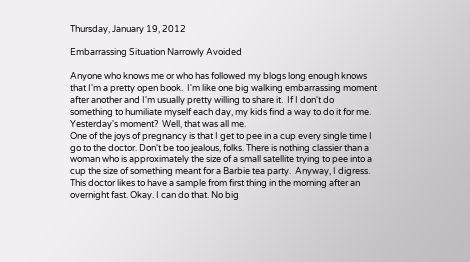Thursday, January 19, 2012

Embarrassing Situation Narrowly Avoided

Anyone who knows me or who has followed my blogs long enough knows that I'm a pretty open book.  I'm like one big walking embarrassing moment after another and I'm usually pretty willing to share it.  If I don't do something to humiliate myself each day, my kids find a way to do it for me.  Yesterday's moment?  Well, that was all me.
One of the joys of pregnancy is that I get to pee in a cup every single time I go to the doctor. Don't be too jealous, folks. There is nothing classier than a woman who is approximately the size of a small satellite trying to pee into a cup the size of something meant for a Barbie tea party.  Anyway, I digress.
This doctor likes to have a sample from first thing in the morning after an overnight fast. Okay. I can do that. No big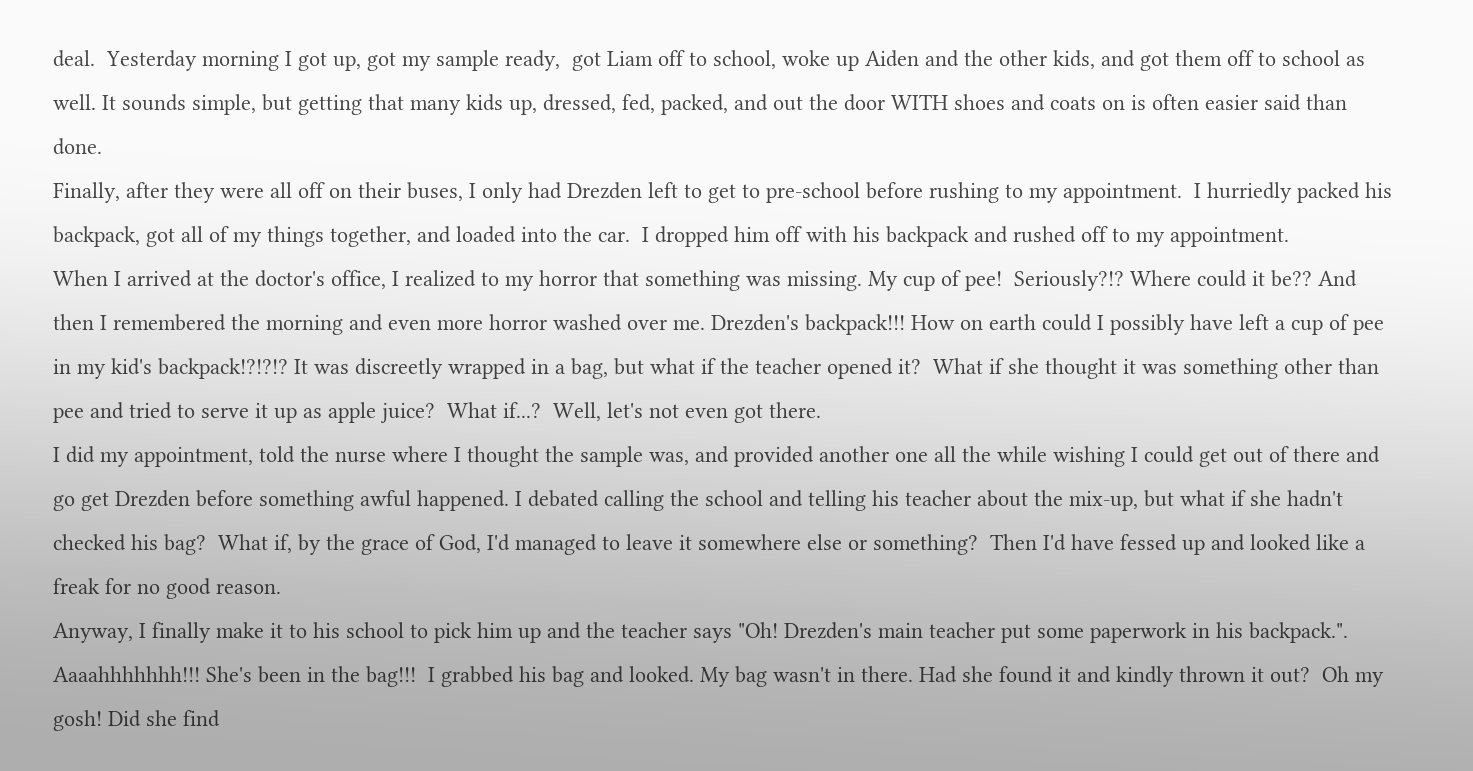deal.  Yesterday morning I got up, got my sample ready,  got Liam off to school, woke up Aiden and the other kids, and got them off to school as well. It sounds simple, but getting that many kids up, dressed, fed, packed, and out the door WITH shoes and coats on is often easier said than done.
Finally, after they were all off on their buses, I only had Drezden left to get to pre-school before rushing to my appointment.  I hurriedly packed his backpack, got all of my things together, and loaded into the car.  I dropped him off with his backpack and rushed off to my appointment.
When I arrived at the doctor's office, I realized to my horror that something was missing. My cup of pee!  Seriously?!? Where could it be?? And then I remembered the morning and even more horror washed over me. Drezden's backpack!!! How on earth could I possibly have left a cup of pee in my kid's backpack!?!?!? It was discreetly wrapped in a bag, but what if the teacher opened it?  What if she thought it was something other than pee and tried to serve it up as apple juice?  What if...?  Well, let's not even got there.
I did my appointment, told the nurse where I thought the sample was, and provided another one all the while wishing I could get out of there and go get Drezden before something awful happened. I debated calling the school and telling his teacher about the mix-up, but what if she hadn't checked his bag?  What if, by the grace of God, I'd managed to leave it somewhere else or something?  Then I'd have fessed up and looked like a freak for no good reason.
Anyway, I finally make it to his school to pick him up and the teacher says "Oh! Drezden's main teacher put some paperwork in his backpack.".  Aaaahhhhhhh!!! She's been in the bag!!!  I grabbed his bag and looked. My bag wasn't in there. Had she found it and kindly thrown it out?  Oh my gosh! Did she find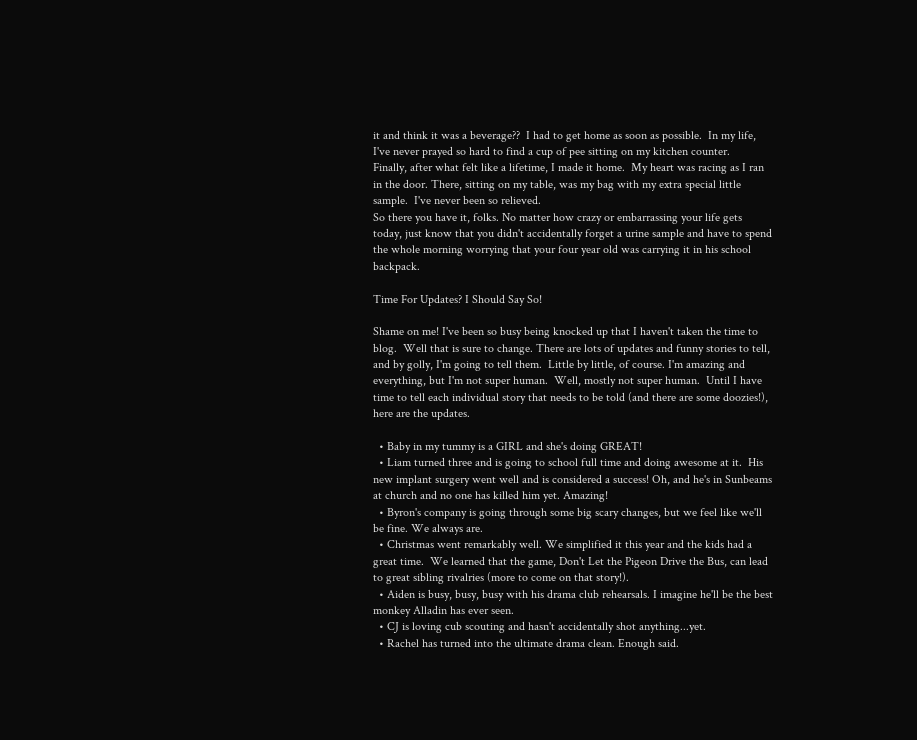it and think it was a beverage??  I had to get home as soon as possible.  In my life, I've never prayed so hard to find a cup of pee sitting on my kitchen counter.
Finally, after what felt like a lifetime, I made it home.  My heart was racing as I ran in the door. There, sitting on my table, was my bag with my extra special little sample.  I've never been so relieved.
So there you have it, folks. No matter how crazy or embarrassing your life gets today, just know that you didn't accidentally forget a urine sample and have to spend the whole morning worrying that your four year old was carrying it in his school backpack.

Time For Updates? I Should Say So!

Shame on me! I've been so busy being knocked up that I haven't taken the time to blog.  Well that is sure to change. There are lots of updates and funny stories to tell, and by golly, I'm going to tell them.  Little by little, of course. I'm amazing and everything, but I'm not super human.  Well, mostly not super human.  Until I have time to tell each individual story that needs to be told (and there are some doozies!), here are the updates.

  • Baby in my tummy is a GIRL and she's doing GREAT!
  • Liam turned three and is going to school full time and doing awesome at it.  His new implant surgery went well and is considered a success! Oh, and he's in Sunbeams at church and no one has killed him yet. Amazing!
  • Byron's company is going through some big scary changes, but we feel like we'll be fine. We always are.
  • Christmas went remarkably well. We simplified it this year and the kids had a great time.  We learned that the game, Don't Let the Pigeon Drive the Bus, can lead to great sibling rivalries (more to come on that story!).
  • Aiden is busy, busy, busy with his drama club rehearsals. I imagine he'll be the best monkey Alladin has ever seen.
  • CJ is loving cub scouting and hasn't accidentally shot anything...yet.
  • Rachel has turned into the ultimate drama clean. Enough said.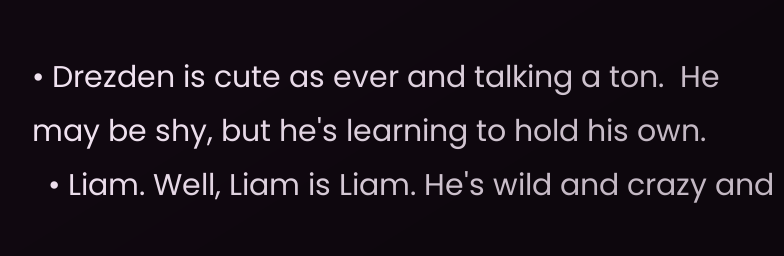• Drezden is cute as ever and talking a ton.  He may be shy, but he's learning to hold his own.
  • Liam. Well, Liam is Liam. He's wild and crazy and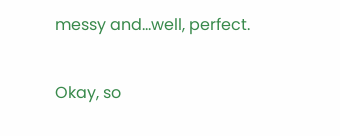messy and...well, perfect.

Okay, so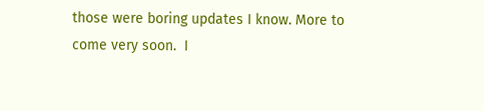those were boring updates I know. More to come very soon.  I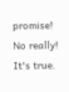promise! No really! It's true.